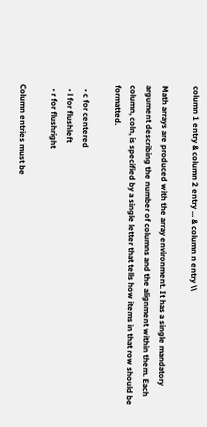column 1 entry & column 2 entry ... & column n entry \\

Math arrays are produced with the array environment. It has a single mandatory argument describing the number of columns and the alignment within them. Each column, coln, is specified by a single letter that tells how items in that row should be formatted.

  • c for centered
  • l for flushleft
  • r for flushright

Column entries must be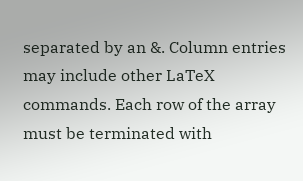separated by an &. Column entries may include other LaTeX commands. Each row of the array must be terminated with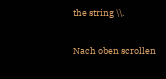the string \\.

Nach oben scrollen